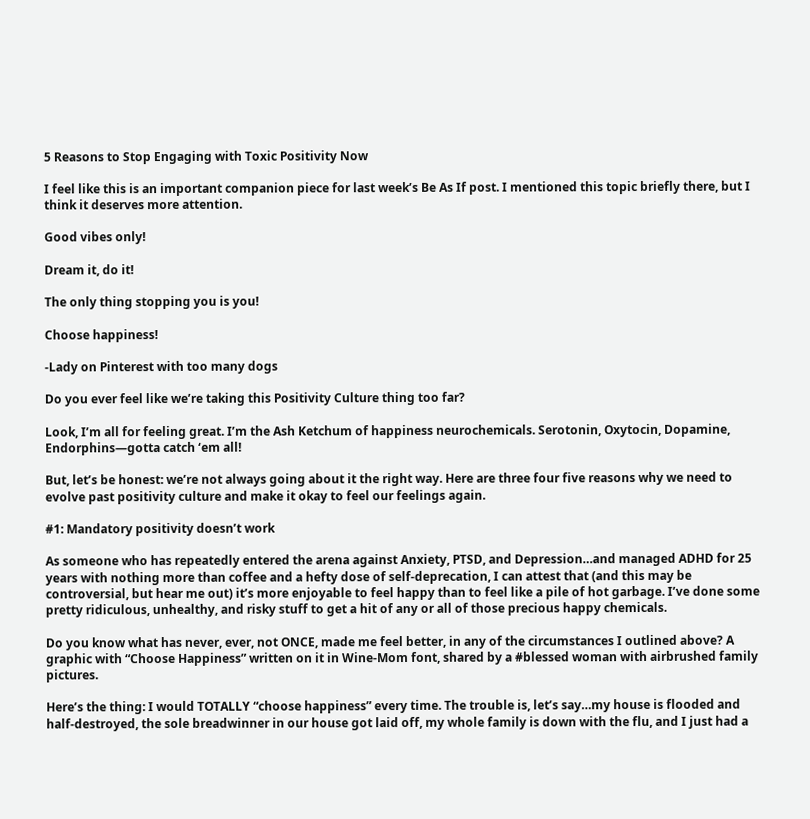5 Reasons to Stop Engaging with Toxic Positivity Now

I feel like this is an important companion piece for last week’s Be As If post. I mentioned this topic briefly there, but I think it deserves more attention.

Good vibes only!

Dream it, do it!

The only thing stopping you is you!

Choose happiness!

-Lady on Pinterest with too many dogs

Do you ever feel like we’re taking this Positivity Culture thing too far?

Look, I’m all for feeling great. I’m the Ash Ketchum of happiness neurochemicals. Serotonin, Oxytocin, Dopamine, Endorphins—gotta catch ‘em all!

But, let’s be honest: we’re not always going about it the right way. Here are three four five reasons why we need to evolve past positivity culture and make it okay to feel our feelings again.

#1: Mandatory positivity doesn’t work

As someone who has repeatedly entered the arena against Anxiety, PTSD, and Depression…and managed ADHD for 25 years with nothing more than coffee and a hefty dose of self-deprecation, I can attest that (and this may be controversial, but hear me out) it’s more enjoyable to feel happy than to feel like a pile of hot garbage. I’ve done some pretty ridiculous, unhealthy, and risky stuff to get a hit of any or all of those precious happy chemicals.

Do you know what has never, ever, not ONCE, made me feel better, in any of the circumstances I outlined above? A graphic with “Choose Happiness” written on it in Wine-Mom font, shared by a #blessed woman with airbrushed family pictures.

Here’s the thing: I would TOTALLY “choose happiness” every time. The trouble is, let’s say…my house is flooded and half-destroyed, the sole breadwinner in our house got laid off, my whole family is down with the flu, and I just had a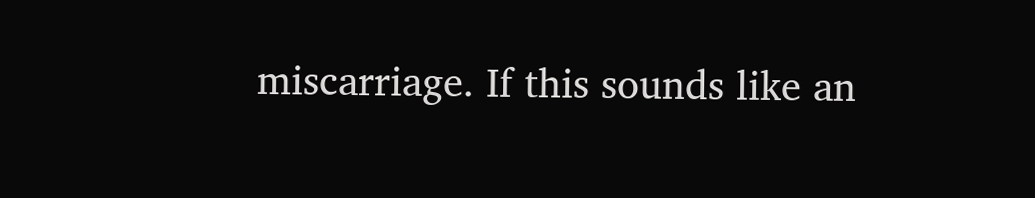miscarriage. If this sounds like an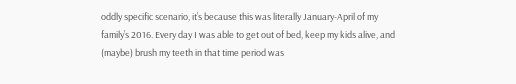oddly specific scenario, it’s because this was literally January-April of my family’s 2016. Every day I was able to get out of bed, keep my kids alive, and (maybe) brush my teeth in that time period was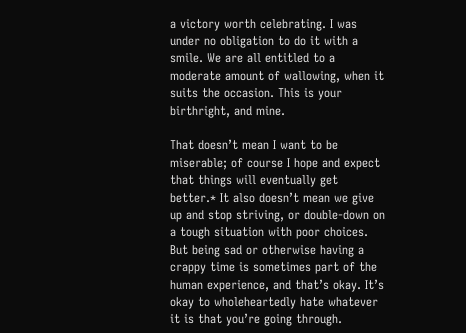a victory worth celebrating. I was under no obligation to do it with a smile. We are all entitled to a moderate amount of wallowing, when it suits the occasion. This is your birthright, and mine.

That doesn’t mean I want to be miserable; of course I hope and expect that things will eventually get better.* It also doesn’t mean we give up and stop striving, or double-down on a tough situation with poor choices. But being sad or otherwise having a crappy time is sometimes part of the human experience, and that’s okay. It’s okay to wholeheartedly hate whatever it is that you’re going through.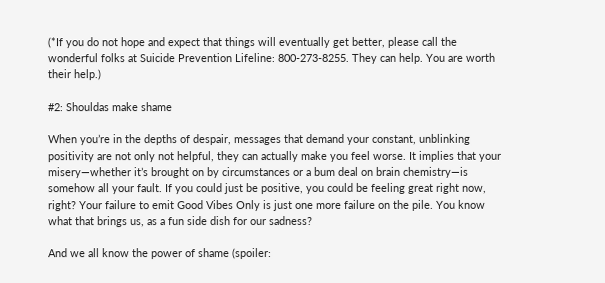(*If you do not hope and expect that things will eventually get better, please call the wonderful folks at Suicide Prevention Lifeline: 800-273-8255. They can help. You are worth their help.)

#2: Shouldas make shame

When you’re in the depths of despair, messages that demand your constant, unblinking positivity are not only not helpful, they can actually make you feel worse. It implies that your misery—whether it’s brought on by circumstances or a bum deal on brain chemistry—is somehow all your fault. If you could just be positive, you could be feeling great right now, right? Your failure to emit Good Vibes Only is just one more failure on the pile. You know what that brings us, as a fun side dish for our sadness?

And we all know the power of shame (spoiler: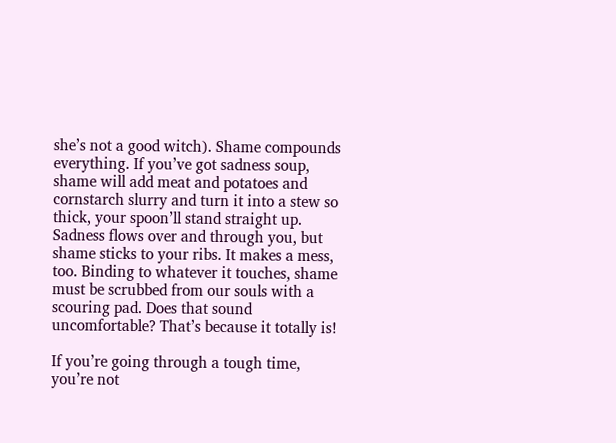she’s not a good witch). Shame compounds everything. If you’ve got sadness soup, shame will add meat and potatoes and cornstarch slurry and turn it into a stew so thick, your spoon’ll stand straight up. Sadness flows over and through you, but shame sticks to your ribs. It makes a mess, too. Binding to whatever it touches, shame must be scrubbed from our souls with a scouring pad. Does that sound uncomfortable? That’s because it totally is!

If you’re going through a tough time, you’re not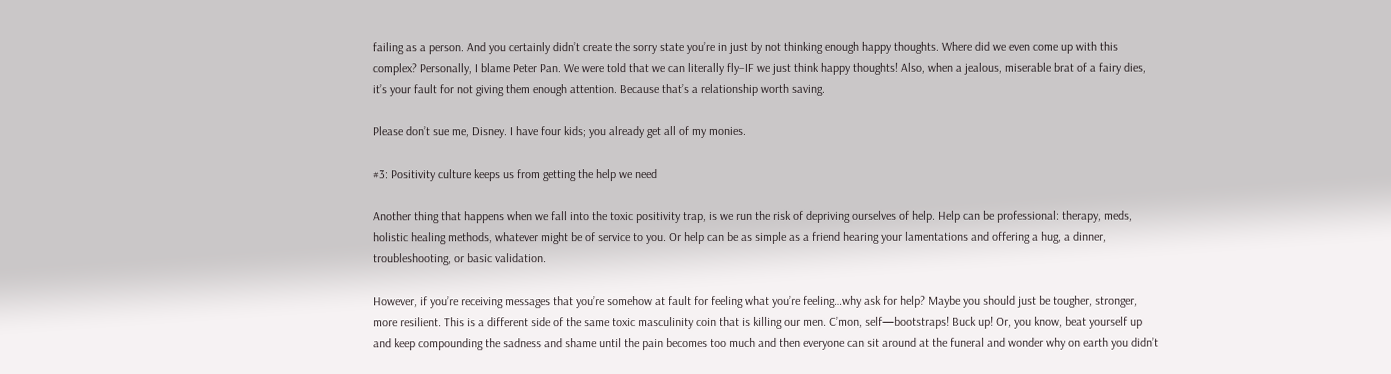failing as a person. And you certainly didn’t create the sorry state you’re in just by not thinking enough happy thoughts. Where did we even come up with this complex? Personally, I blame Peter Pan. We were told that we can literally fly–IF we just think happy thoughts! Also, when a jealous, miserable brat of a fairy dies, it’s your fault for not giving them enough attention. Because that’s a relationship worth saving.

Please don’t sue me, Disney. I have four kids; you already get all of my monies.

#3: Positivity culture keeps us from getting the help we need

Another thing that happens when we fall into the toxic positivity trap, is we run the risk of depriving ourselves of help. Help can be professional: therapy, meds, holistic healing methods, whatever might be of service to you. Or help can be as simple as a friend hearing your lamentations and offering a hug, a dinner, troubleshooting, or basic validation.

However, if you’re receiving messages that you’re somehow at fault for feeling what you’re feeling…why ask for help? Maybe you should just be tougher, stronger, more resilient. This is a different side of the same toxic masculinity coin that is killing our men. C’mon, self—bootstraps! Buck up! Or, you know, beat yourself up and keep compounding the sadness and shame until the pain becomes too much and then everyone can sit around at the funeral and wonder why on earth you didn’t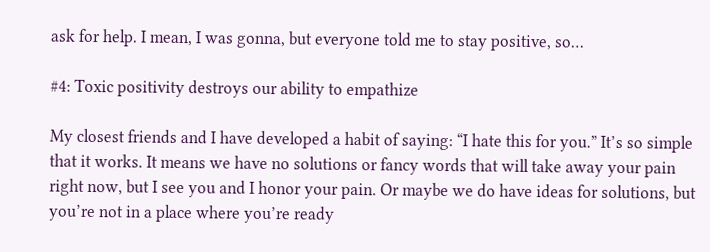ask for help. I mean, I was gonna, but everyone told me to stay positive, so…

#4: Toxic positivity destroys our ability to empathize

My closest friends and I have developed a habit of saying: “I hate this for you.” It’s so simple that it works. It means we have no solutions or fancy words that will take away your pain right now, but I see you and I honor your pain. Or maybe we do have ideas for solutions, but you’re not in a place where you’re ready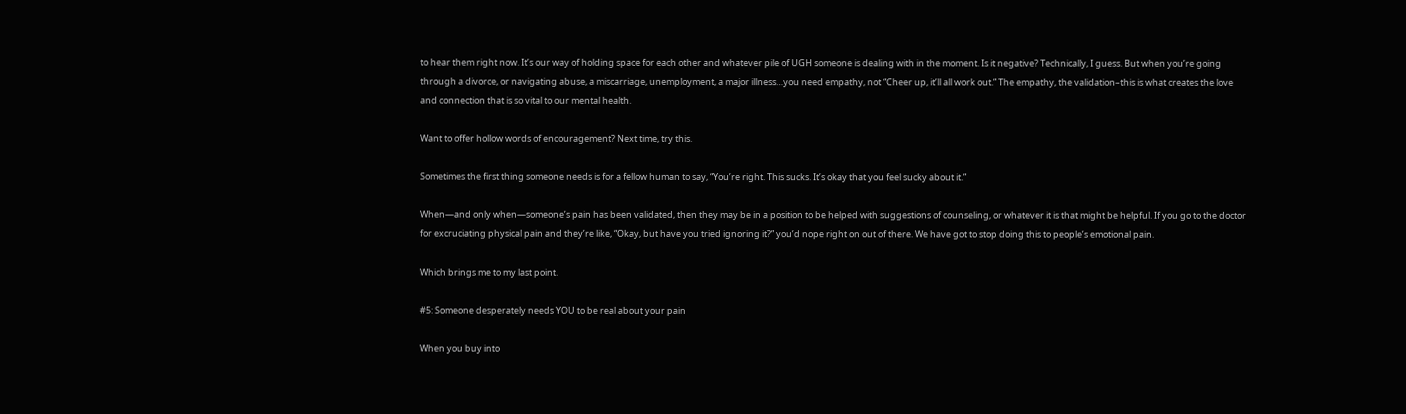to hear them right now. It’s our way of holding space for each other and whatever pile of UGH someone is dealing with in the moment. Is it negative? Technically, I guess. But when you’re going through a divorce, or navigating abuse, a miscarriage, unemployment, a major illness…you need empathy, not “Cheer up, it’ll all work out.” The empathy, the validation–this is what creates the love and connection that is so vital to our mental health.

Want to offer hollow words of encouragement? Next time, try this.

Sometimes the first thing someone needs is for a fellow human to say, “You’re right. This sucks. It’s okay that you feel sucky about it.”

When—and only when—someone’s pain has been validated, then they may be in a position to be helped with suggestions of counseling, or whatever it is that might be helpful. If you go to the doctor for excruciating physical pain and they’re like, “Okay, but have you tried ignoring it?” you’d nope right on out of there. We have got to stop doing this to people’s emotional pain.

Which brings me to my last point.

#5: Someone desperately needs YOU to be real about your pain

When you buy into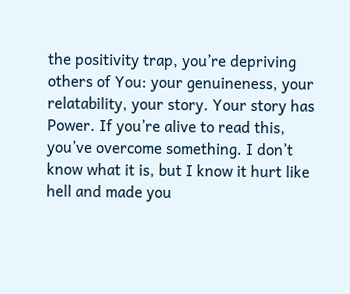the positivity trap, you’re depriving others of You: your genuineness, your relatability, your story. Your story has Power. If you’re alive to read this, you’ve overcome something. I don’t know what it is, but I know it hurt like hell and made you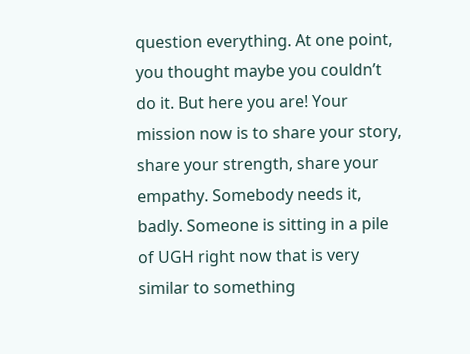question everything. At one point, you thought maybe you couldn’t do it. But here you are! Your mission now is to share your story, share your strength, share your empathy. Somebody needs it, badly. Someone is sitting in a pile of UGH right now that is very similar to something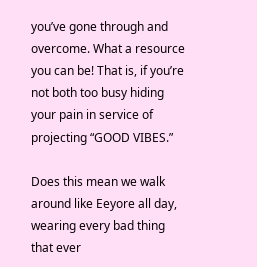you’ve gone through and overcome. What a resource you can be! That is, if you’re not both too busy hiding your pain in service of projecting “GOOD VIBES.”

Does this mean we walk around like Eeyore all day, wearing every bad thing that ever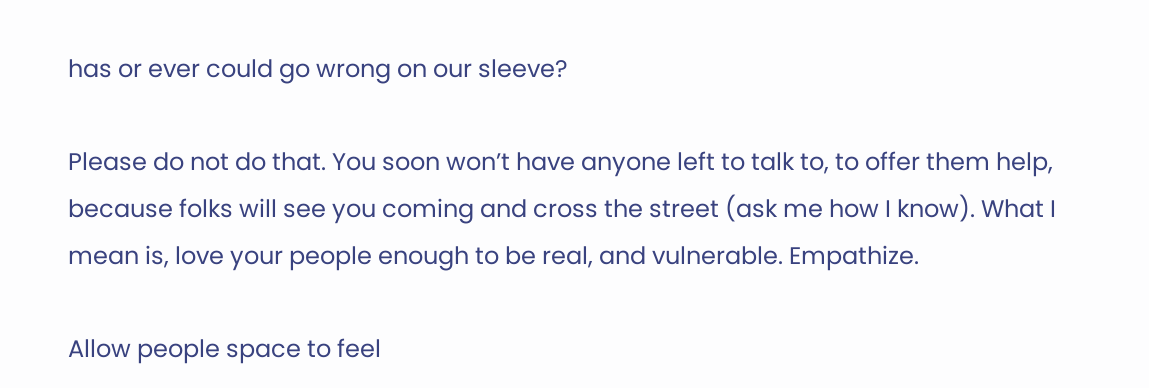has or ever could go wrong on our sleeve?

Please do not do that. You soon won’t have anyone left to talk to, to offer them help, because folks will see you coming and cross the street (ask me how I know). What I mean is, love your people enough to be real, and vulnerable. Empathize.

Allow people space to feel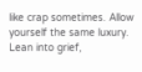like crap sometimes. Allow yourself the same luxury. Lean into grief,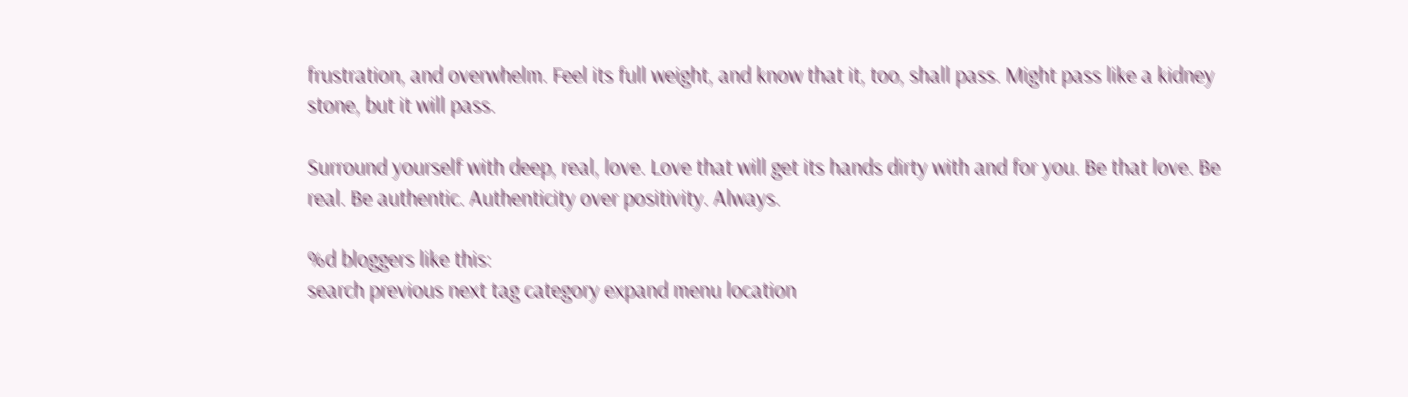frustration, and overwhelm. Feel its full weight, and know that it, too, shall pass. Might pass like a kidney stone, but it will pass.

Surround yourself with deep, real, love. Love that will get its hands dirty with and for you. Be that love. Be real. Be authentic. Authenticity over positivity. Always.

%d bloggers like this:
search previous next tag category expand menu location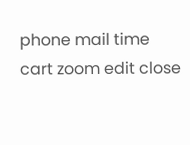phone mail time cart zoom edit close